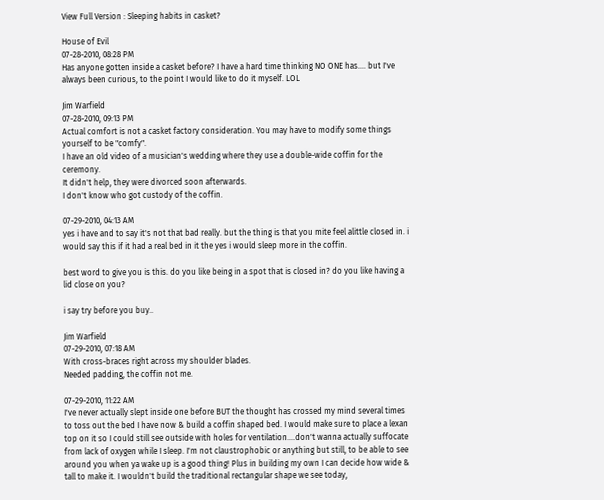View Full Version : Sleeping habits in casket?

House of Evil
07-28-2010, 08:28 PM
Has anyone gotten inside a casket before? I have a hard time thinking NO ONE has.... but I've always been curious, to the point I would like to do it myself. LOL

Jim Warfield
07-28-2010, 09:13 PM
Actual comfort is not a casket factory consideration. You may have to modify some things yourself to be "comfy".
I have an old video of a musician's wedding where they use a double-wide coffin for the ceremony.
It didn't help, they were divorced soon afterwards.
I don't know who got custody of the coffin.

07-29-2010, 04:13 AM
yes i have and to say it's not that bad really. but the thing is that you mite feel alittle closed in. i would say this if it had a real bed in it the yes i would sleep more in the coffin.

best word to give you is this. do you like being in a spot that is closed in? do you like having a lid close on you?

i say try before you buy..

Jim Warfield
07-29-2010, 07:18 AM
With cross-braces right across my shoulder blades.
Needed padding, the coffin not me.

07-29-2010, 11:22 AM
I've never actually slept inside one before BUT the thought has crossed my mind several times to toss out the bed I have now & build a coffin shaped bed. I would make sure to place a lexan top on it so I could still see outside with holes for ventilation....don't wanna actually suffocate from lack of oxygen while I sleep. I'm not claustrophobic or anything but still, to be able to see around you when ya wake up is a good thing! Plus in building my own I can decide how wide & tall to make it. I wouldn't build the traditional rectangular shape we see today,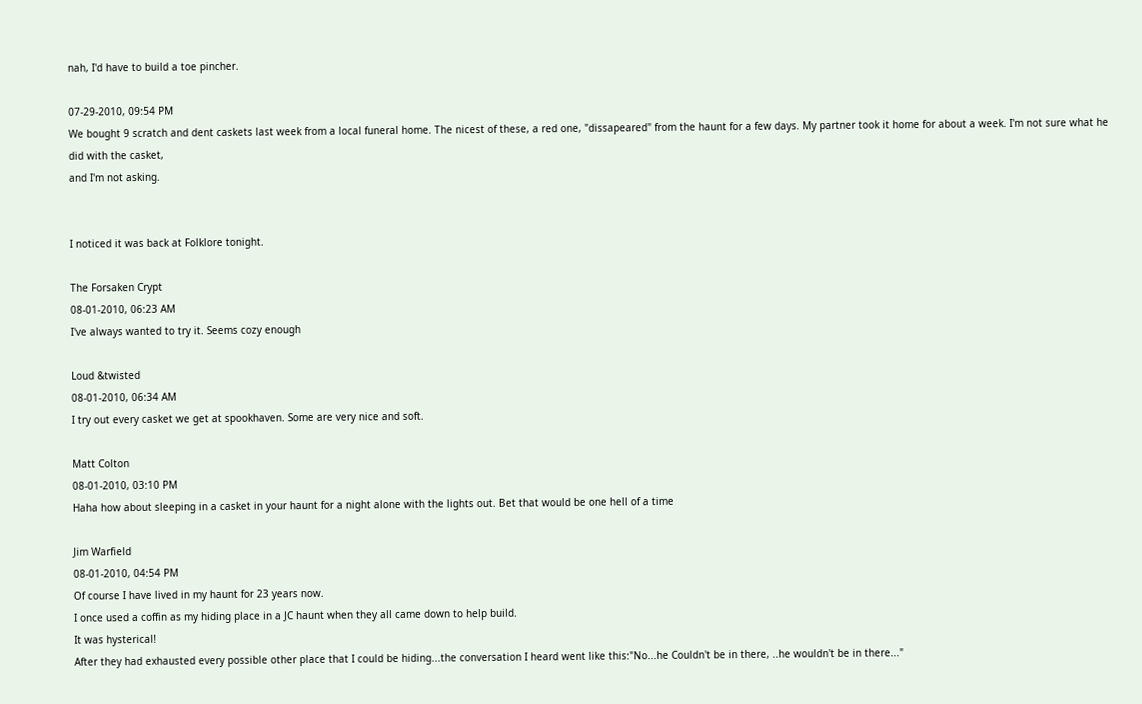nah, I'd have to build a toe pincher.

07-29-2010, 09:54 PM
We bought 9 scratch and dent caskets last week from a local funeral home. The nicest of these, a red one, "dissapeared" from the haunt for a few days. My partner took it home for about a week. I'm not sure what he did with the casket,
and I'm not asking.


I noticed it was back at Folklore tonight.

The Forsaken Crypt
08-01-2010, 06:23 AM
I've always wanted to try it. Seems cozy enough

Loud &twisted
08-01-2010, 06:34 AM
I try out every casket we get at spookhaven. Some are very nice and soft.

Matt Colton
08-01-2010, 03:10 PM
Haha how about sleeping in a casket in your haunt for a night alone with the lights out. Bet that would be one hell of a time

Jim Warfield
08-01-2010, 04:54 PM
Of course I have lived in my haunt for 23 years now.
I once used a coffin as my hiding place in a JC haunt when they all came down to help build.
It was hysterical!
After they had exhausted every possible other place that I could be hiding...the conversation I heard went like this:"No...he Couldn't be in there, ..he wouldn't be in there..."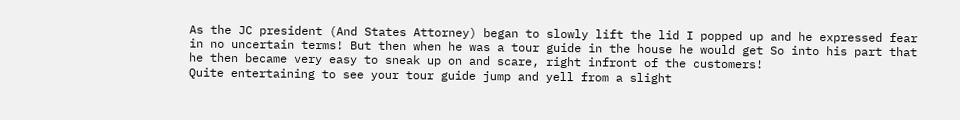As the JC president (And States Attorney) began to slowly lift the lid I popped up and he expressed fear in no uncertain terms! But then when he was a tour guide in the house he would get So into his part that he then became very easy to sneak up on and scare, right infront of the customers!
Quite entertaining to see your tour guide jump and yell from a slight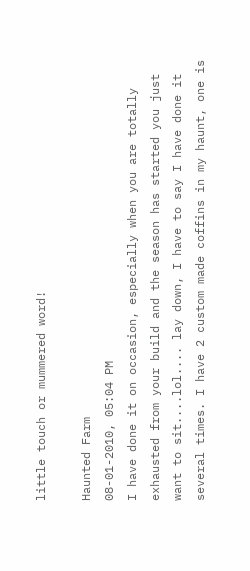little touch or mummered word!

Haunted Farm
08-01-2010, 05:04 PM
I have done it on occasion, especially when you are totally exhausted from your build and the season has started you just want to sit....lol.... lay down, I have to say I have done it several times. I have 2 custom made coffins in my haunt, one is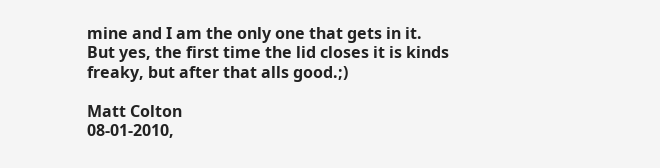mine and I am the only one that gets in it. But yes, the first time the lid closes it is kinds freaky, but after that alls good.;)

Matt Colton
08-01-2010,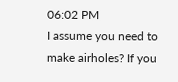06:02 PM
I assume you need to make airholes? If you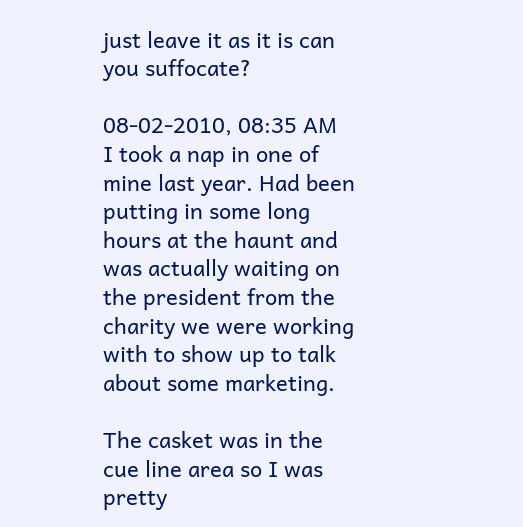just leave it as it is can you suffocate?

08-02-2010, 08:35 AM
I took a nap in one of mine last year. Had been putting in some long hours at the haunt and was actually waiting on the president from the charity we were working with to show up to talk about some marketing.

The casket was in the cue line area so I was pretty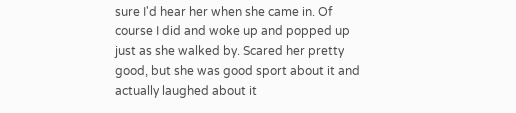sure I'd hear her when she came in. Of course I did and woke up and popped up just as she walked by. Scared her pretty good, but she was good sport about it and actually laughed about it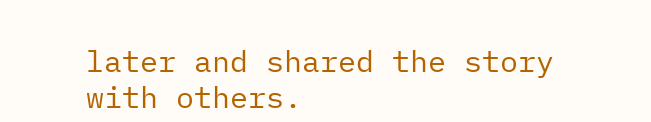later and shared the story with others.